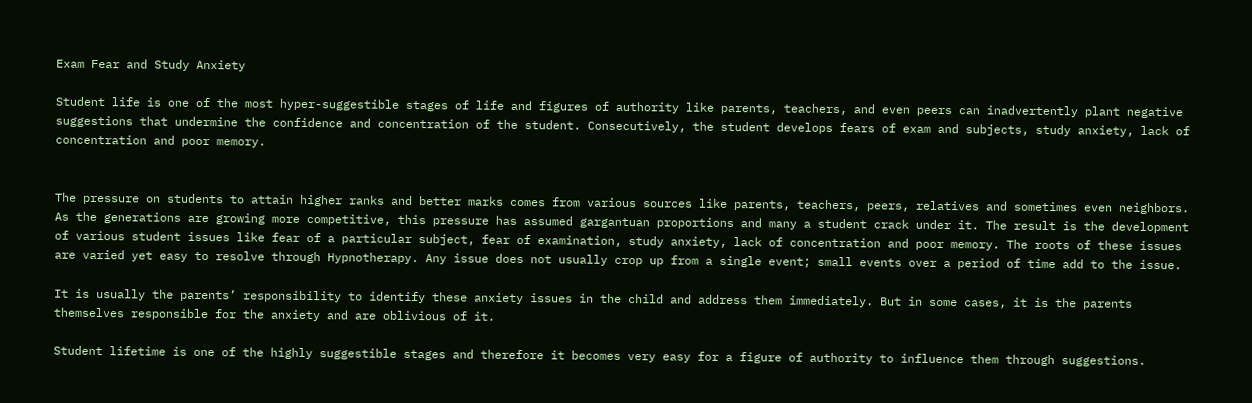Exam Fear and Study Anxiety

Student life is one of the most hyper-suggestible stages of life and figures of authority like parents, teachers, and even peers can inadvertently plant negative suggestions that undermine the confidence and concentration of the student. Consecutively, the student develops fears of exam and subjects, study anxiety, lack of concentration and poor memory.


The pressure on students to attain higher ranks and better marks comes from various sources like parents, teachers, peers, relatives and sometimes even neighbors. As the generations are growing more competitive, this pressure has assumed gargantuan proportions and many a student crack under it. The result is the development of various student issues like fear of a particular subject, fear of examination, study anxiety, lack of concentration and poor memory. The roots of these issues are varied yet easy to resolve through Hypnotherapy. Any issue does not usually crop up from a single event; small events over a period of time add to the issue.

It is usually the parents’ responsibility to identify these anxiety issues in the child and address them immediately. But in some cases, it is the parents themselves responsible for the anxiety and are oblivious of it.

Student lifetime is one of the highly suggestible stages and therefore it becomes very easy for a figure of authority to influence them through suggestions.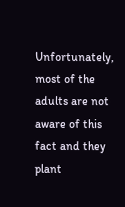Unfortunately, most of the adults are not aware of this fact and they plant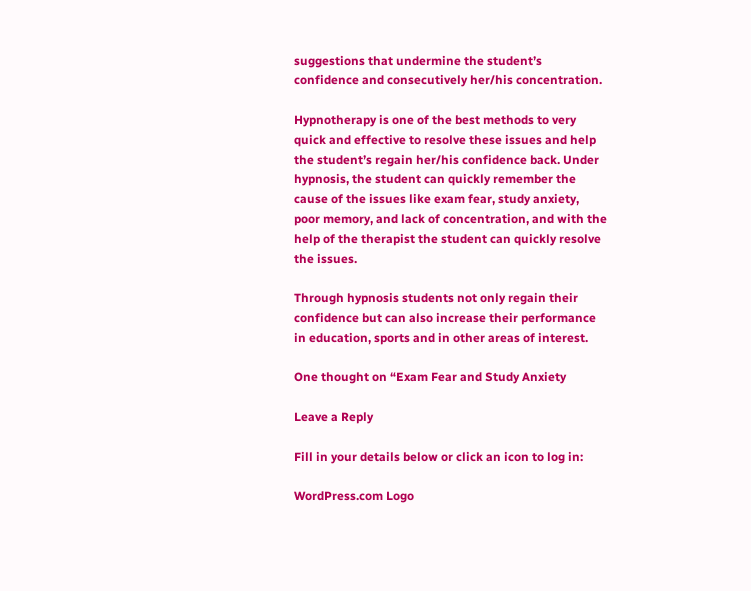suggestions that undermine the student’s confidence and consecutively her/his concentration.

Hypnotherapy is one of the best methods to very quick and effective to resolve these issues and help the student’s regain her/his confidence back. Under hypnosis, the student can quickly remember the cause of the issues like exam fear, study anxiety, poor memory, and lack of concentration, and with the help of the therapist the student can quickly resolve the issues.

Through hypnosis students not only regain their confidence but can also increase their performance in education, sports and in other areas of interest.

One thought on “Exam Fear and Study Anxiety

Leave a Reply

Fill in your details below or click an icon to log in:

WordPress.com Logo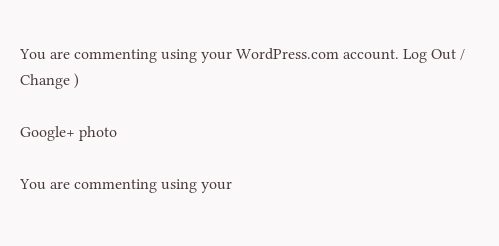You are commenting using your WordPress.com account. Log Out /  Change )

Google+ photo

You are commenting using your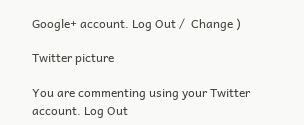Google+ account. Log Out /  Change )

Twitter picture

You are commenting using your Twitter account. Log Out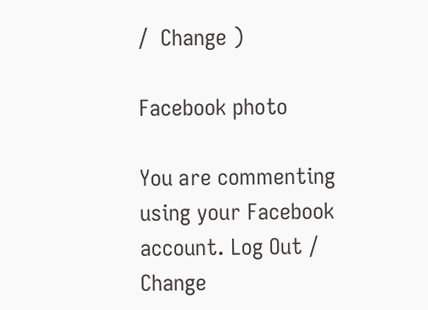/  Change )

Facebook photo

You are commenting using your Facebook account. Log Out /  Change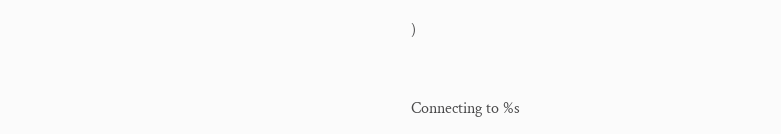)


Connecting to %s